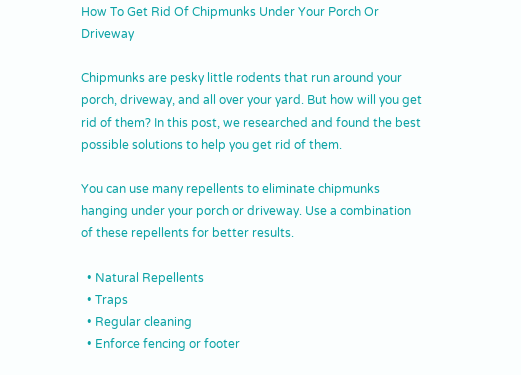How To Get Rid Of Chipmunks Under Your Porch Or Driveway

Chipmunks are pesky little rodents that run around your porch, driveway, and all over your yard. But how will you get rid of them? In this post, we researched and found the best possible solutions to help you get rid of them.

You can use many repellents to eliminate chipmunks hanging under your porch or driveway. Use a combination of these repellents for better results.

  • Natural Repellents
  • Traps
  • Regular cleaning
  • Enforce fencing or footer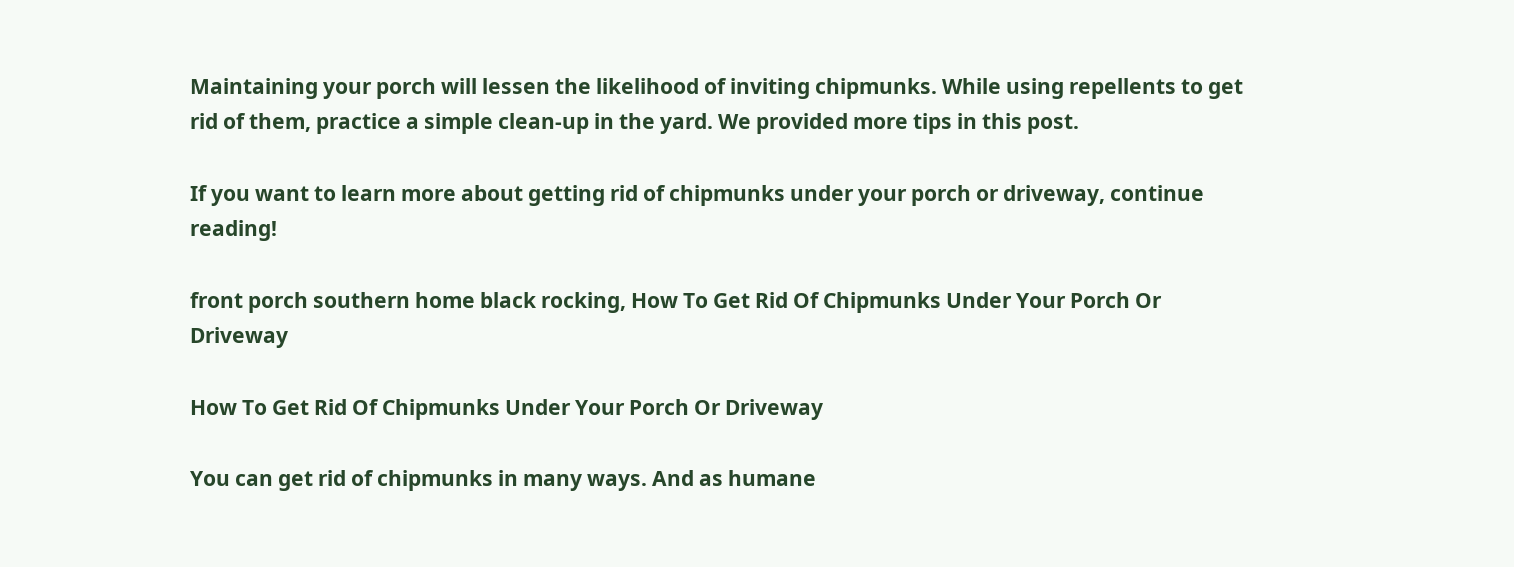Maintaining your porch will lessen the likelihood of inviting chipmunks. While using repellents to get rid of them, practice a simple clean-up in the yard. We provided more tips in this post.

If you want to learn more about getting rid of chipmunks under your porch or driveway, continue reading!

front porch southern home black rocking, How To Get Rid Of Chipmunks Under Your Porch Or Driveway

How To Get Rid Of Chipmunks Under Your Porch Or Driveway

You can get rid of chipmunks in many ways. And as humane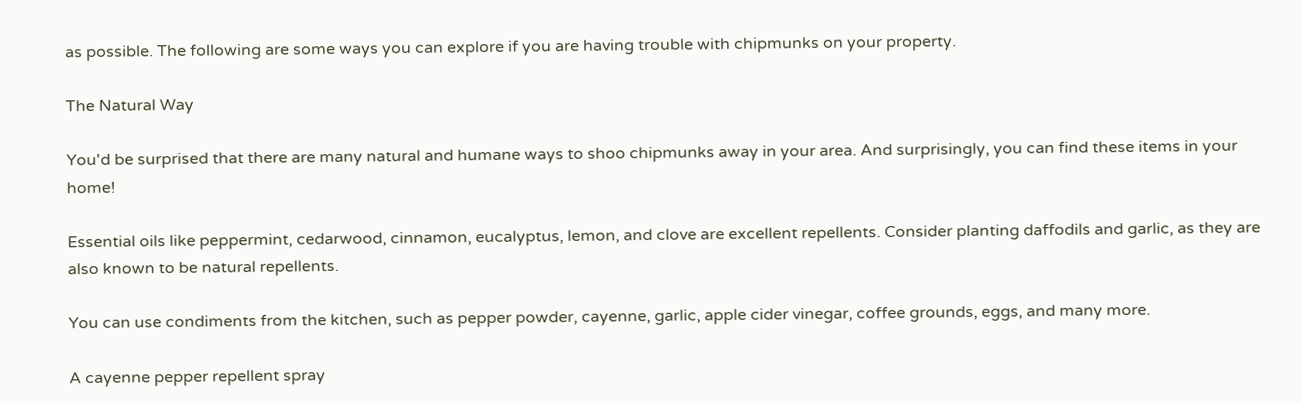as possible. The following are some ways you can explore if you are having trouble with chipmunks on your property.

The Natural Way

You'd be surprised that there are many natural and humane ways to shoo chipmunks away in your area. And surprisingly, you can find these items in your home!

Essential oils like peppermint, cedarwood, cinnamon, eucalyptus, lemon, and clove are excellent repellents. Consider planting daffodils and garlic, as they are also known to be natural repellents.

You can use condiments from the kitchen, such as pepper powder, cayenne, garlic, apple cider vinegar, coffee grounds, eggs, and many more.

A cayenne pepper repellent spray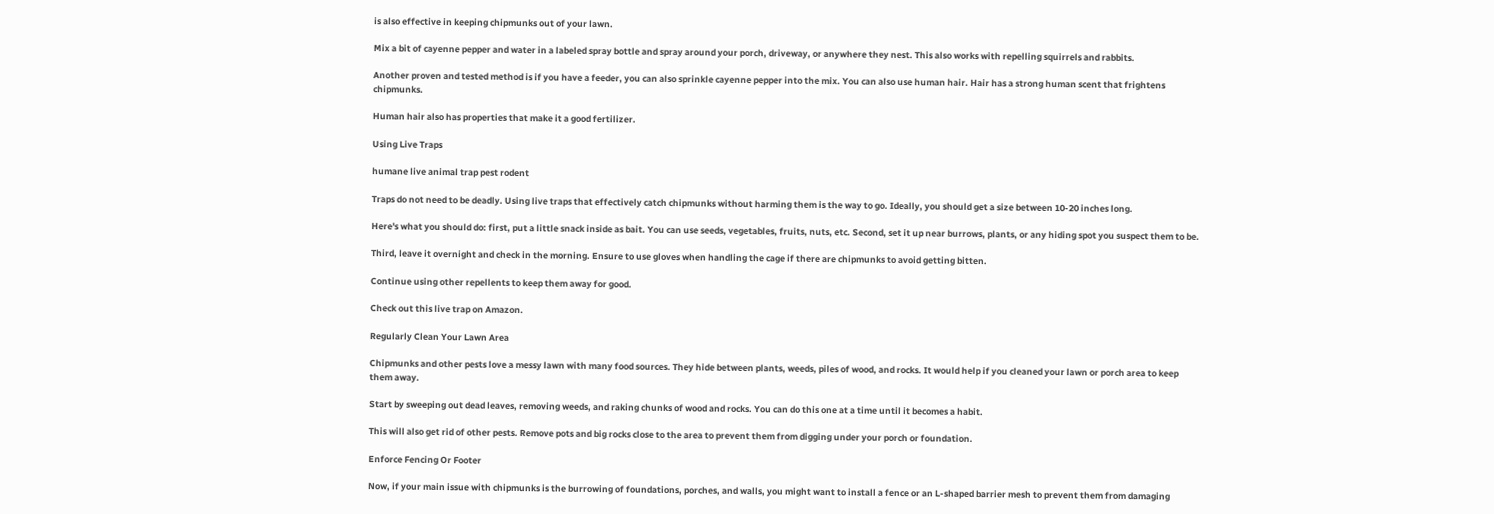is also effective in keeping chipmunks out of your lawn.

Mix a bit of cayenne pepper and water in a labeled spray bottle and spray around your porch, driveway, or anywhere they nest. This also works with repelling squirrels and rabbits.

Another proven and tested method is if you have a feeder, you can also sprinkle cayenne pepper into the mix. You can also use human hair. Hair has a strong human scent that frightens chipmunks.

Human hair also has properties that make it a good fertilizer.

Using Live Traps

humane live animal trap pest rodent

Traps do not need to be deadly. Using live traps that effectively catch chipmunks without harming them is the way to go. Ideally, you should get a size between 10-20 inches long.

Here's what you should do: first, put a little snack inside as bait. You can use seeds, vegetables, fruits, nuts, etc. Second, set it up near burrows, plants, or any hiding spot you suspect them to be.

Third, leave it overnight and check in the morning. Ensure to use gloves when handling the cage if there are chipmunks to avoid getting bitten.

Continue using other repellents to keep them away for good.

Check out this live trap on Amazon.

Regularly Clean Your Lawn Area

Chipmunks and other pests love a messy lawn with many food sources. They hide between plants, weeds, piles of wood, and rocks. It would help if you cleaned your lawn or porch area to keep them away.

Start by sweeping out dead leaves, removing weeds, and raking chunks of wood and rocks. You can do this one at a time until it becomes a habit.

This will also get rid of other pests. Remove pots and big rocks close to the area to prevent them from digging under your porch or foundation.

Enforce Fencing Or Footer

Now, if your main issue with chipmunks is the burrowing of foundations, porches, and walls, you might want to install a fence or an L-shaped barrier mesh to prevent them from damaging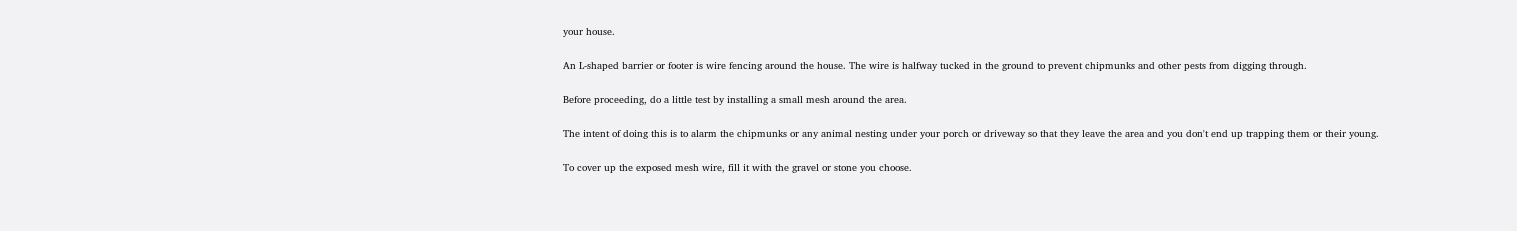your house.

An L-shaped barrier or footer is wire fencing around the house. The wire is halfway tucked in the ground to prevent chipmunks and other pests from digging through.

Before proceeding, do a little test by installing a small mesh around the area.

The intent of doing this is to alarm the chipmunks or any animal nesting under your porch or driveway so that they leave the area and you don't end up trapping them or their young.

To cover up the exposed mesh wire, fill it with the gravel or stone you choose.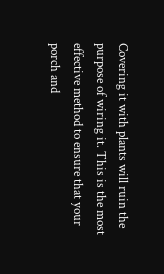Covering it with plants will ruin the purpose of wiring it. This is the most effective method to ensure that your porch and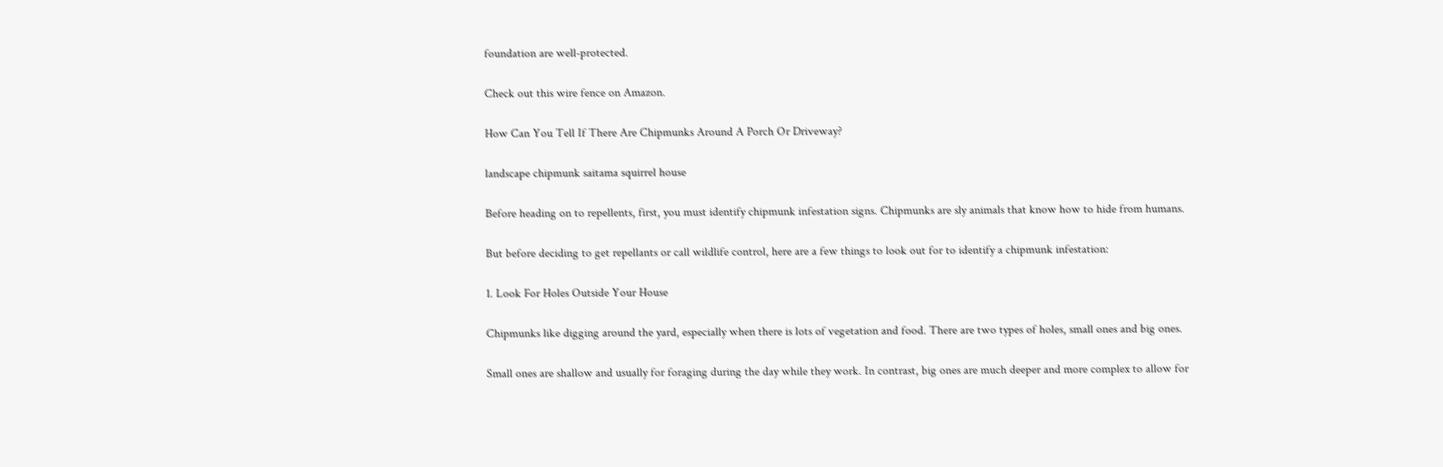foundation are well-protected.

Check out this wire fence on Amazon.

How Can You Tell If There Are Chipmunks Around A Porch Or Driveway?

landscape chipmunk saitama squirrel house

Before heading on to repellents, first, you must identify chipmunk infestation signs. Chipmunks are sly animals that know how to hide from humans.

But before deciding to get repellants or call wildlife control, here are a few things to look out for to identify a chipmunk infestation:

1. Look For Holes Outside Your House

Chipmunks like digging around the yard, especially when there is lots of vegetation and food. There are two types of holes, small ones and big ones.

Small ones are shallow and usually for foraging during the day while they work. In contrast, big ones are much deeper and more complex to allow for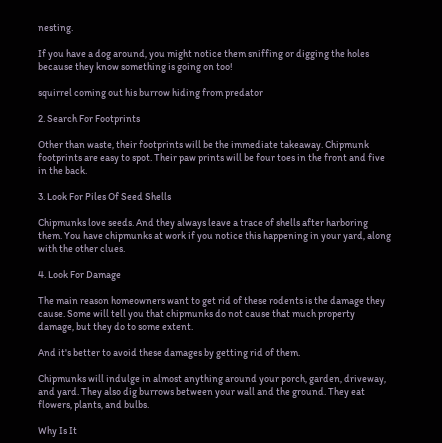nesting.

If you have a dog around, you might notice them sniffing or digging the holes because they know something is going on too!

squirrel coming out his burrow hiding from predator

2. Search For Footprints

Other than waste, their footprints will be the immediate takeaway. Chipmunk footprints are easy to spot. Their paw prints will be four toes in the front and five in the back.

3. Look For Piles Of Seed Shells

Chipmunks love seeds. And they always leave a trace of shells after harboring them. You have chipmunks at work if you notice this happening in your yard, along with the other clues.

4. Look For Damage

The main reason homeowners want to get rid of these rodents is the damage they cause. Some will tell you that chipmunks do not cause that much property damage, but they do to some extent.

And it's better to avoid these damages by getting rid of them.

Chipmunks will indulge in almost anything around your porch, garden, driveway, and yard. They also dig burrows between your wall and the ground. They eat flowers, plants, and bulbs.

Why Is It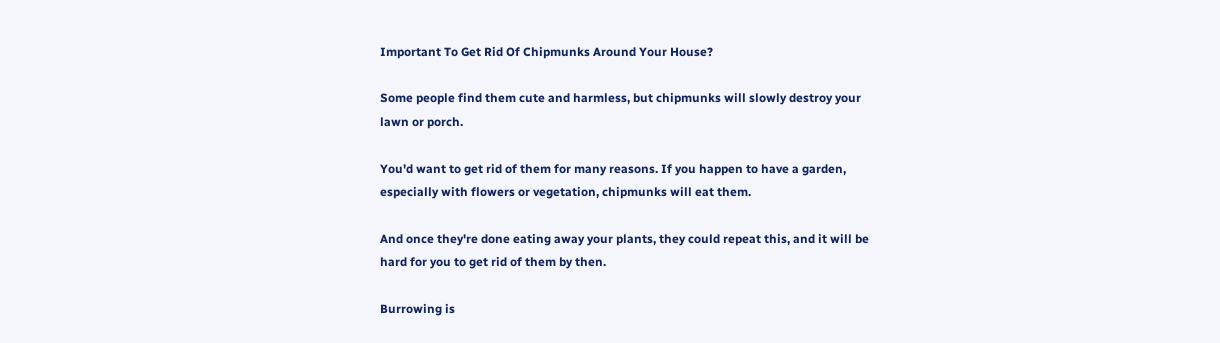Important To Get Rid Of Chipmunks Around Your House?

Some people find them cute and harmless, but chipmunks will slowly destroy your lawn or porch.

You'd want to get rid of them for many reasons. If you happen to have a garden, especially with flowers or vegetation, chipmunks will eat them.

And once they're done eating away your plants, they could repeat this, and it will be hard for you to get rid of them by then.

Burrowing is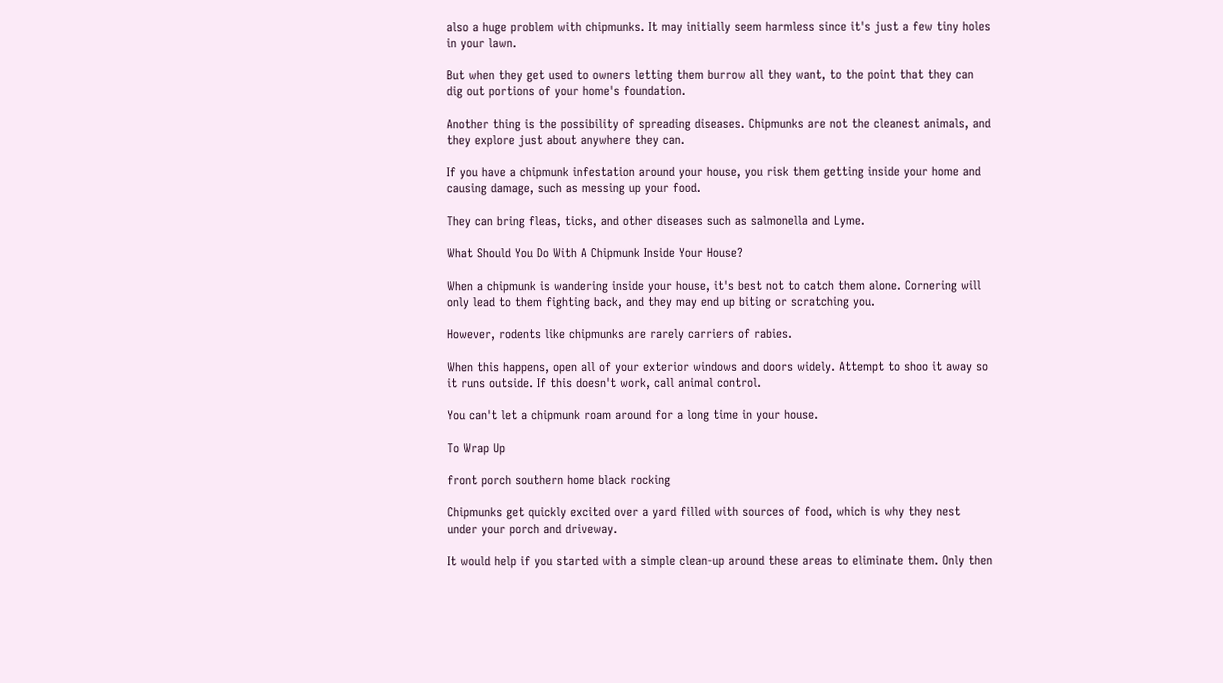also a huge problem with chipmunks. It may initially seem harmless since it's just a few tiny holes in your lawn.

But when they get used to owners letting them burrow all they want, to the point that they can dig out portions of your home's foundation.

Another thing is the possibility of spreading diseases. Chipmunks are not the cleanest animals, and they explore just about anywhere they can.

If you have a chipmunk infestation around your house, you risk them getting inside your home and causing damage, such as messing up your food.

They can bring fleas, ticks, and other diseases such as salmonella and Lyme.

What Should You Do With A Chipmunk Inside Your House?

When a chipmunk is wandering inside your house, it's best not to catch them alone. Cornering will only lead to them fighting back, and they may end up biting or scratching you.

However, rodents like chipmunks are rarely carriers of rabies.

When this happens, open all of your exterior windows and doors widely. Attempt to shoo it away so it runs outside. If this doesn't work, call animal control.

You can't let a chipmunk roam around for a long time in your house.

To Wrap Up

front porch southern home black rocking

Chipmunks get quickly excited over a yard filled with sources of food, which is why they nest under your porch and driveway.

It would help if you started with a simple clean-up around these areas to eliminate them. Only then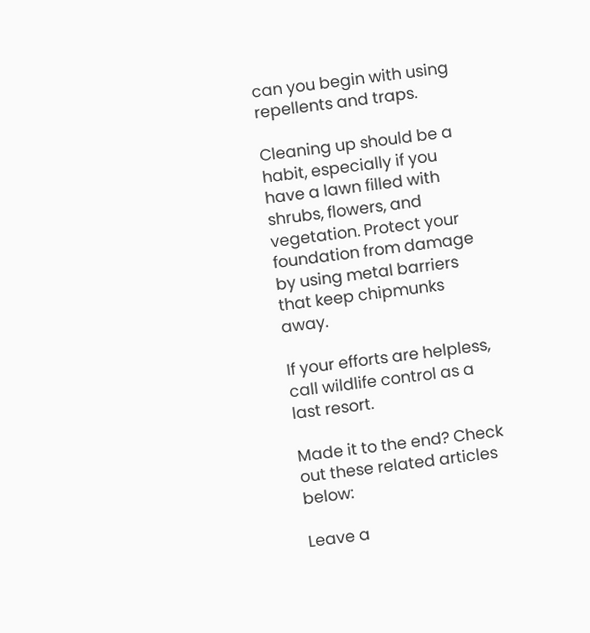can you begin with using repellents and traps.

Cleaning up should be a habit, especially if you have a lawn filled with shrubs, flowers, and vegetation. Protect your foundation from damage by using metal barriers that keep chipmunks away.

If your efforts are helpless, call wildlife control as a last resort.

Made it to the end? Check out these related articles below:

Leave a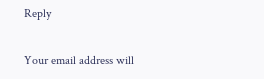Reply

Your email address will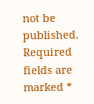not be published. Required fields are marked *